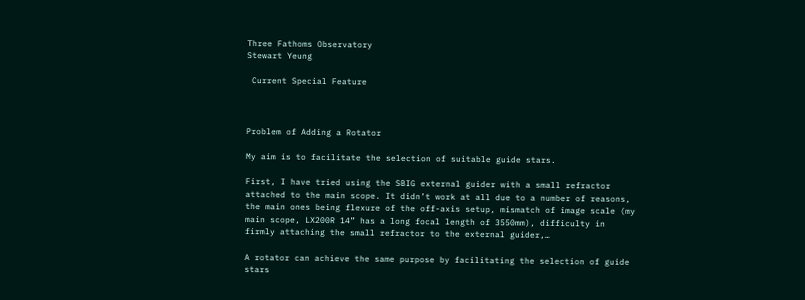Three Fathoms Observatory
Stewart Yeung

 Current Special Feature



Problem of Adding a Rotator

My aim is to facilitate the selection of suitable guide stars.

First, I have tried using the SBIG external guider with a small refractor attached to the main scope. It didn’t work at all due to a number of reasons, the main ones being flexure of the off-axis setup, mismatch of image scale (my main scope, LX200R 14” has a long focal length of 3550mm), difficulty in firmly attaching the small refractor to the external guider,…

A rotator can achieve the same purpose by facilitating the selection of guide stars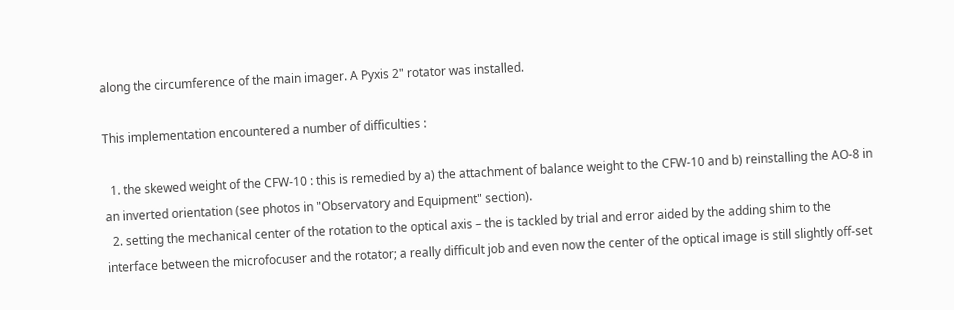along the circumference of the main imager. A Pyxis 2" rotator was installed.

This implementation encountered a number of difficulties :

  1. the skewed weight of the CFW-10 : this is remedied by a) the attachment of balance weight to the CFW-10 and b) reinstalling the AO-8 in an inverted orientation (see photos in "Observatory and Equipment" section).
  2. setting the mechanical center of the rotation to the optical axis – the is tackled by trial and error aided by the adding shim to the interface between the microfocuser and the rotator; a really difficult job and even now the center of the optical image is still slightly off-set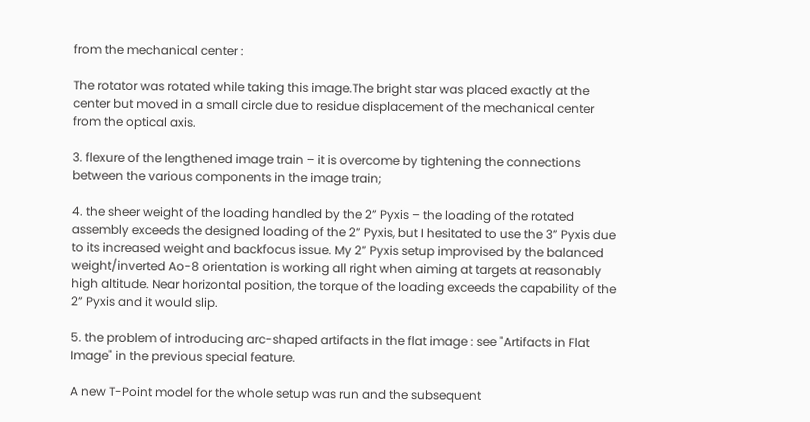from the mechanical center :

The rotator was rotated while taking this image.The bright star was placed exactly at the center but moved in a small circle due to residue displacement of the mechanical center from the optical axis.

3. flexure of the lengthened image train – it is overcome by tightening the connections between the various components in the image train;

4. the sheer weight of the loading handled by the 2” Pyxis – the loading of the rotated assembly exceeds the designed loading of the 2” Pyxis, but I hesitated to use the 3” Pyxis due to its increased weight and backfocus issue. My 2” Pyxis setup improvised by the balanced weight/inverted Ao-8 orientation is working all right when aiming at targets at reasonably high altitude. Near horizontal position, the torque of the loading exceeds the capability of the 2” Pyxis and it would slip.

5. the problem of introducing arc-shaped artifacts in the flat image : see "Artifacts in Flat Image" in the previous special feature.

A new T-Point model for the whole setup was run and the subsequent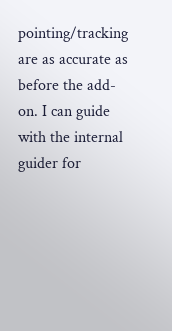pointing/tracking are as accurate as before the add-on. I can guide with the internal guider for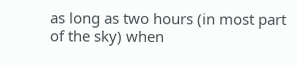as long as two hours (in most part of the sky) when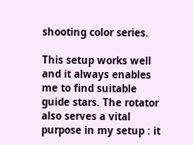shooting color series.

This setup works well and it always enables me to find suitable guide stars. The rotator also serves a vital purpose in my setup : it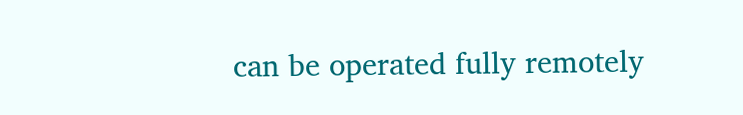can be operated fully remotely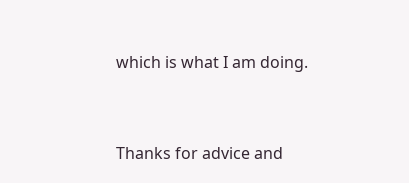which is what I am doing.



Thanks for advice and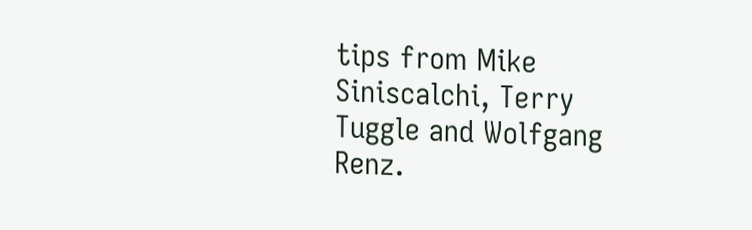tips from Mike Siniscalchi, Terry Tuggle and Wolfgang Renz.